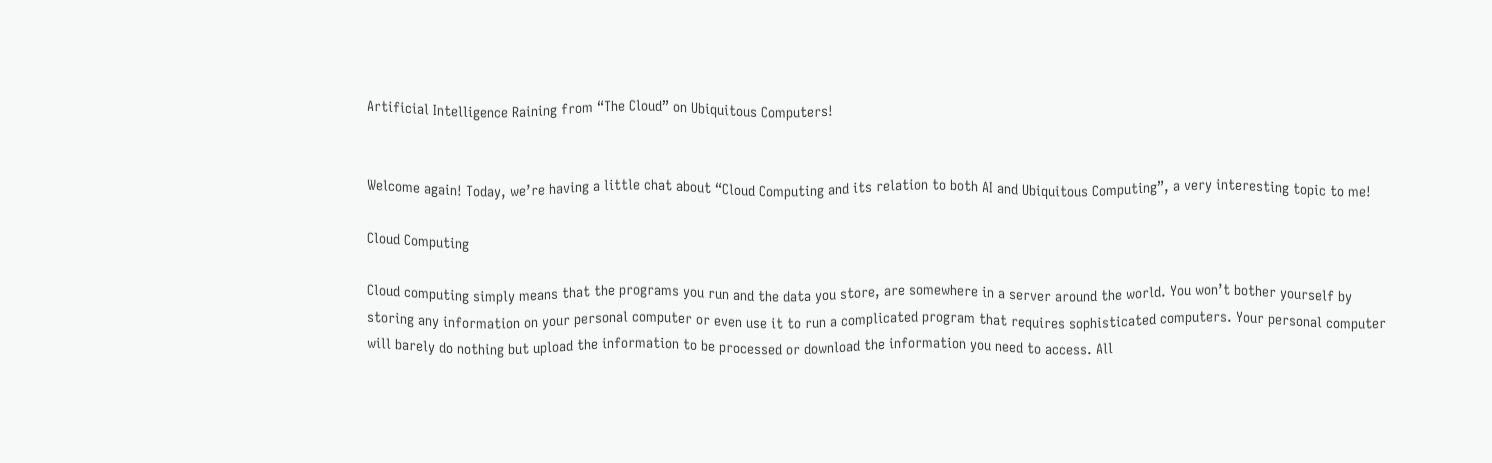Artificial Intelligence Raining from “The Cloud” on Ubiquitous Computers!


Welcome again! Today, we’re having a little chat about “Cloud Computing and its relation to both AI and Ubiquitous Computing”, a very interesting topic to me!

Cloud Computing

Cloud computing simply means that the programs you run and the data you store, are somewhere in a server around the world. You won’t bother yourself by storing any information on your personal computer or even use it to run a complicated program that requires sophisticated computers. Your personal computer will barely do nothing but upload the information to be processed or download the information you need to access. All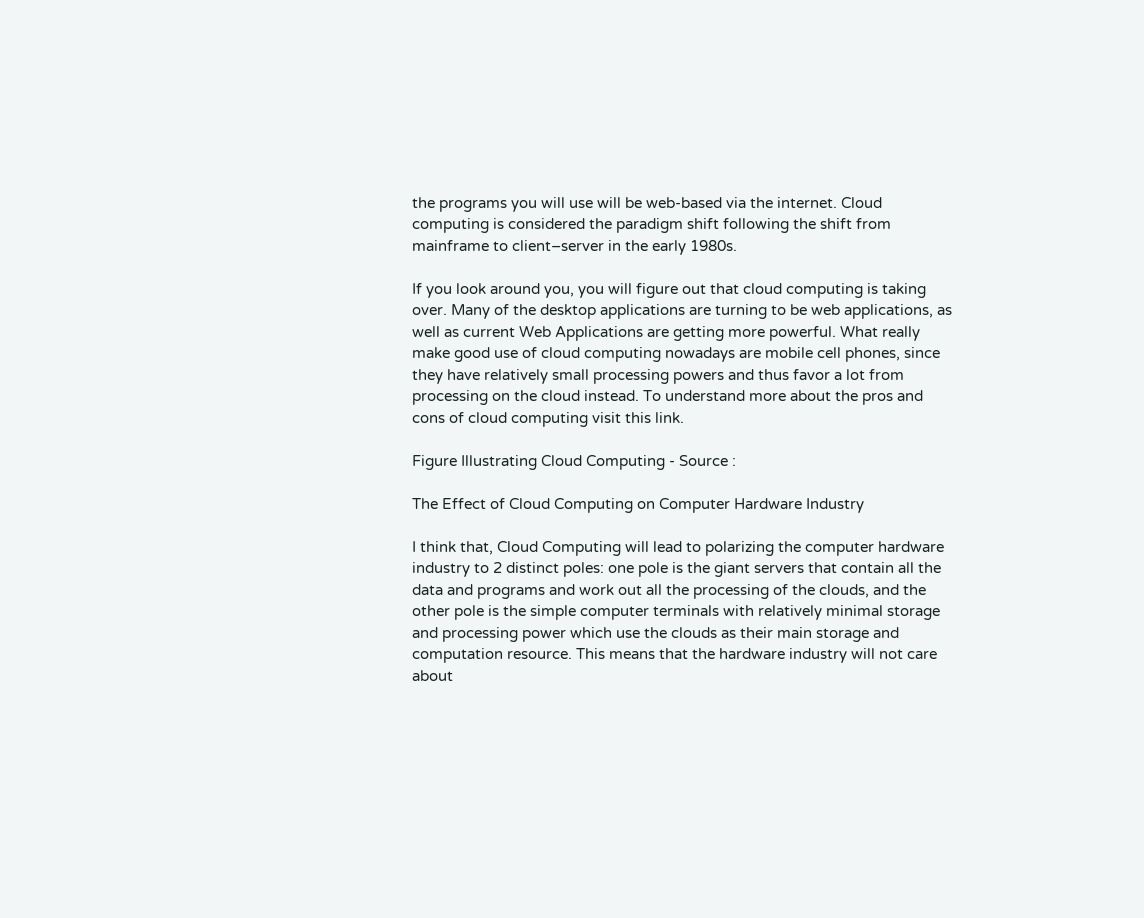the programs you will use will be web-based via the internet. Cloud computing is considered the paradigm shift following the shift from mainframe to client–server in the early 1980s.

If you look around you, you will figure out that cloud computing is taking over. Many of the desktop applications are turning to be web applications, as well as current Web Applications are getting more powerful. What really make good use of cloud computing nowadays are mobile cell phones, since they have relatively small processing powers and thus favor a lot from processing on the cloud instead. To understand more about the pros and cons of cloud computing visit this link.

Figure Illustrating Cloud Computing - Source :

The Effect of Cloud Computing on Computer Hardware Industry

I think that, Cloud Computing will lead to polarizing the computer hardware industry to 2 distinct poles: one pole is the giant servers that contain all the data and programs and work out all the processing of the clouds, and the other pole is the simple computer terminals with relatively minimal storage and processing power which use the clouds as their main storage and computation resource. This means that the hardware industry will not care about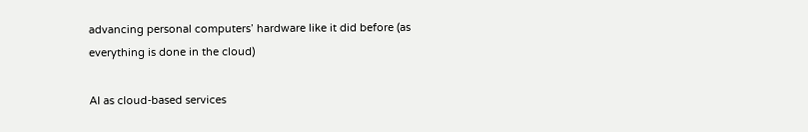advancing personal computers’ hardware like it did before (as everything is done in the cloud)

AI as cloud-based services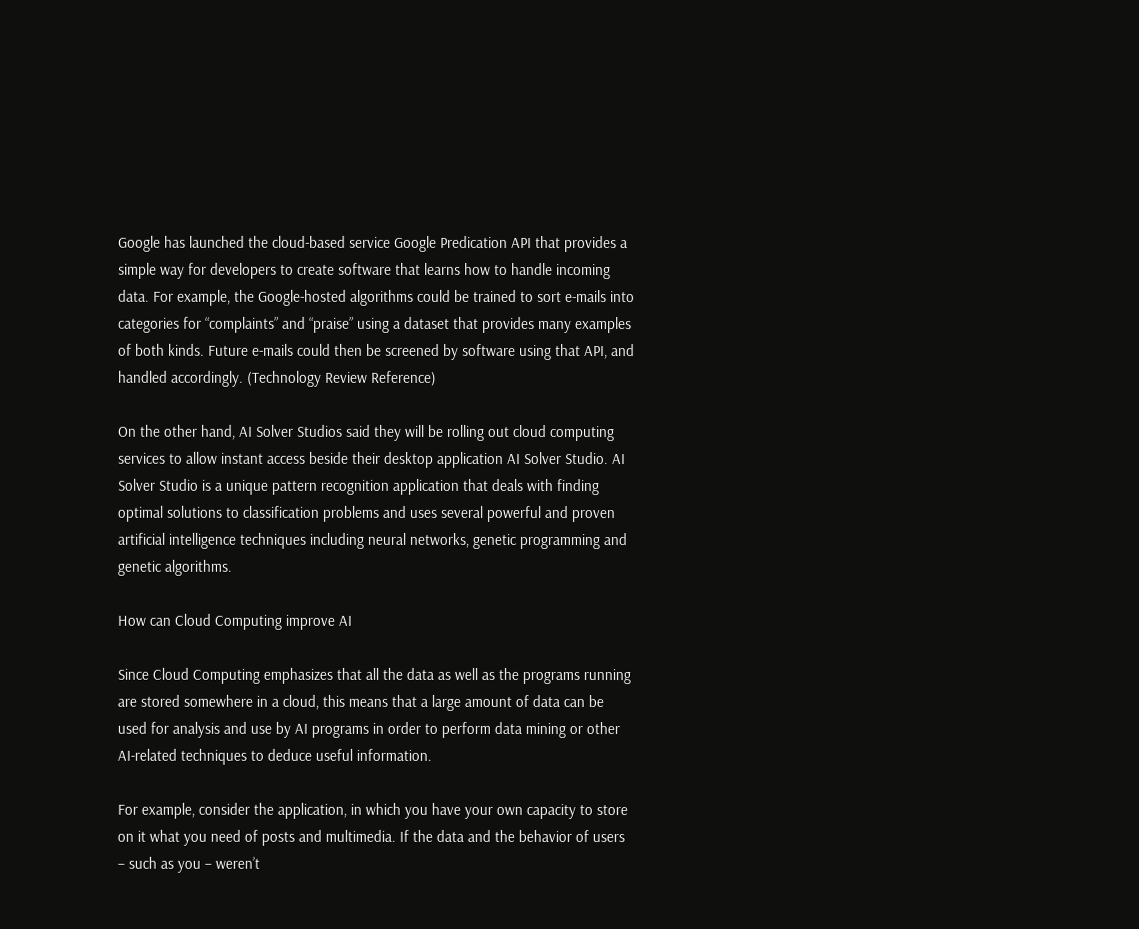Google has launched the cloud-based service Google Predication API that provides a simple way for developers to create software that learns how to handle incoming data. For example, the Google-hosted algorithms could be trained to sort e-mails into categories for “complaints” and “praise” using a dataset that provides many examples of both kinds. Future e-mails could then be screened by software using that API, and handled accordingly. (Technology Review Reference)

On the other hand, AI Solver Studios said they will be rolling out cloud computing services to allow instant access beside their desktop application AI Solver Studio. AI Solver Studio is a unique pattern recognition application that deals with finding optimal solutions to classification problems and uses several powerful and proven artificial intelligence techniques including neural networks, genetic programming and genetic algorithms.

How can Cloud Computing improve AI

Since Cloud Computing emphasizes that all the data as well as the programs running are stored somewhere in a cloud, this means that a large amount of data can be used for analysis and use by AI programs in order to perform data mining or other AI-related techniques to deduce useful information.

For example, consider the application, in which you have your own capacity to store on it what you need of posts and multimedia. If the data and the behavior of users – such as you – weren’t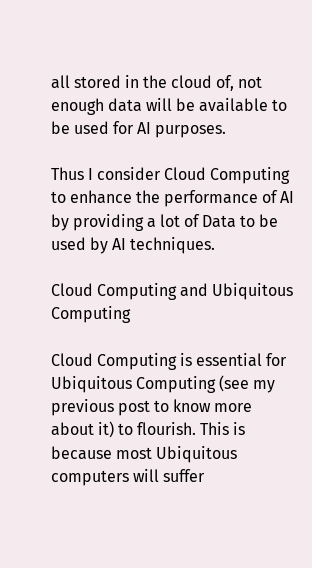all stored in the cloud of, not enough data will be available to be used for AI purposes.

Thus I consider Cloud Computing to enhance the performance of AI by providing a lot of Data to be used by AI techniques.

Cloud Computing and Ubiquitous Computing

Cloud Computing is essential for Ubiquitous Computing (see my previous post to know more about it) to flourish. This is because most Ubiquitous computers will suffer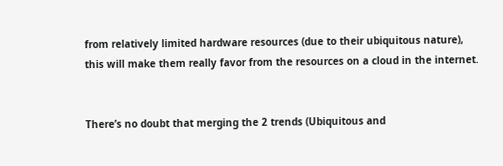from relatively limited hardware resources (due to their ubiquitous nature), this will make them really favor from the resources on a cloud in the internet.


There’s no doubt that merging the 2 trends (Ubiquitous and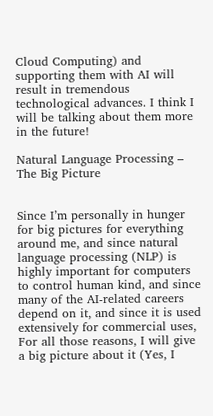Cloud Computing) and supporting them with AI will result in tremendous technological advances. I think I will be talking about them more in the future!

Natural Language Processing – The Big Picture


Since I’m personally in hunger for big pictures for everything around me, and since natural language processing (NLP) is highly important for computers to control human kind, and since many of the AI-related careers depend on it, and since it is used extensively for commercial uses, For all those reasons, I will give a big picture about it (Yes, I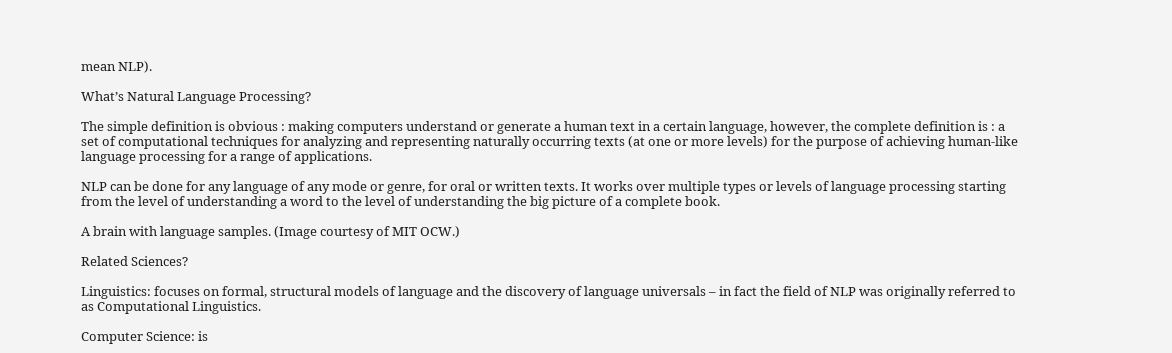mean NLP).

What’s Natural Language Processing?

The simple definition is obvious : making computers understand or generate a human text in a certain language, however, the complete definition is : a set of computational techniques for analyzing and representing naturally occurring texts (at one or more levels) for the purpose of achieving human-like language processing for a range of applications.

NLP can be done for any language of any mode or genre, for oral or written texts. It works over multiple types or levels of language processing starting from the level of understanding a word to the level of understanding the big picture of a complete book.

A brain with language samples. (Image courtesy of MIT OCW.)

Related Sciences?

Linguistics: focuses on formal, structural models of language and the discovery of language universals – in fact the field of NLP was originally referred to as Computational Linguistics.

Computer Science: is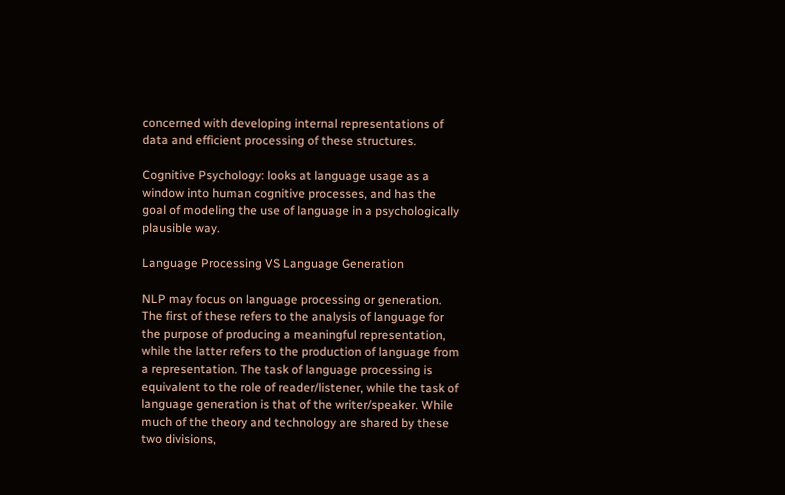concerned with developing internal representations of data and efficient processing of these structures.

Cognitive Psychology: looks at language usage as a window into human cognitive processes, and has the goal of modeling the use of language in a psychologically plausible way.

Language Processing VS Language Generation

NLP may focus on language processing or generation. The first of these refers to the analysis of language for the purpose of producing a meaningful representation, while the latter refers to the production of language from a representation. The task of language processing is equivalent to the role of reader/listener, while the task of language generation is that of the writer/speaker. While much of the theory and technology are shared by these two divisions,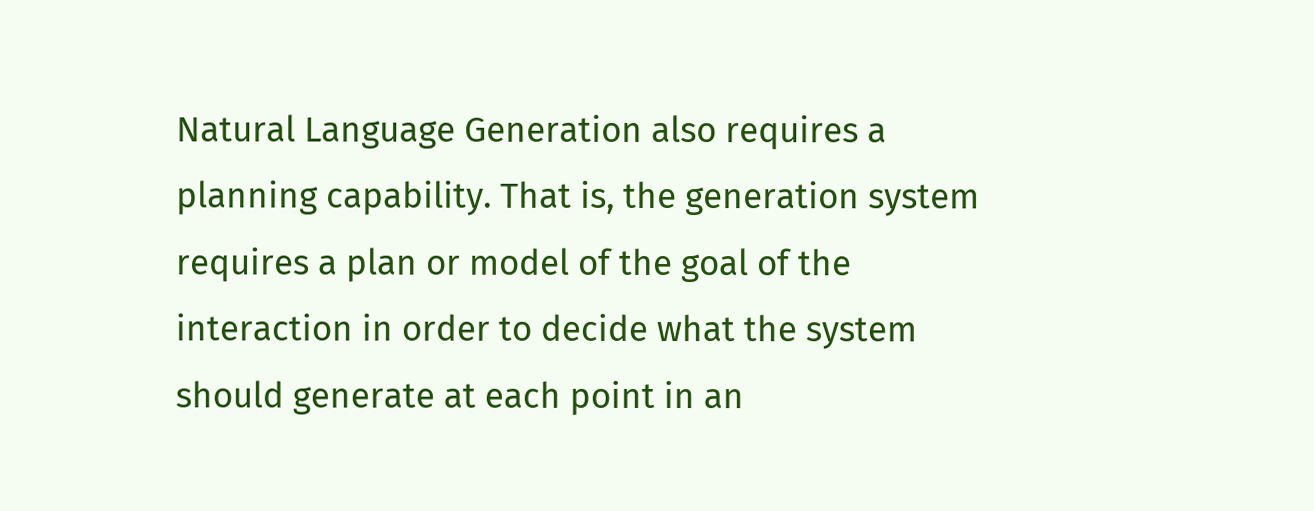Natural Language Generation also requires a planning capability. That is, the generation system requires a plan or model of the goal of the interaction in order to decide what the system should generate at each point in an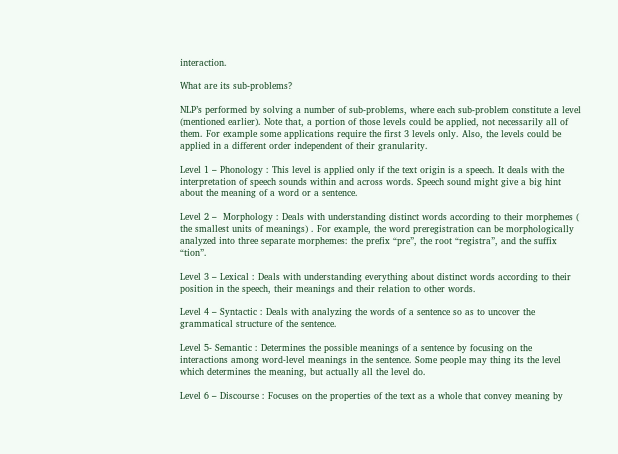interaction.

What are its sub-problems?

NLP’s performed by solving a number of sub-problems, where each sub-problem constitute a level (mentioned earlier). Note that, a portion of those levels could be applied, not necessarily all of them. For example some applications require the first 3 levels only. Also, the levels could be applied in a different order independent of their granularity.

Level 1 – Phonology : This level is applied only if the text origin is a speech. It deals with the interpretation of speech sounds within and across words. Speech sound might give a big hint about the meaning of a word or a sentence.

Level 2 –  Morphology : Deals with understanding distinct words according to their morphemes ( the smallest units of meanings) . For example, the word preregistration can be morphologically analyzed into three separate morphemes: the prefix “pre”, the root “registra”, and the suffix “tion”.

Level 3 – Lexical : Deals with understanding everything about distinct words according to their position in the speech, their meanings and their relation to other words.

Level 4 – Syntactic : Deals with analyzing the words of a sentence so as to uncover the grammatical structure of the sentence.

Level 5- Semantic : Determines the possible meanings of a sentence by focusing on the interactions among word-level meanings in the sentence. Some people may thing its the level which determines the meaning, but actually all the level do.

Level 6 – Discourse : Focuses on the properties of the text as a whole that convey meaning by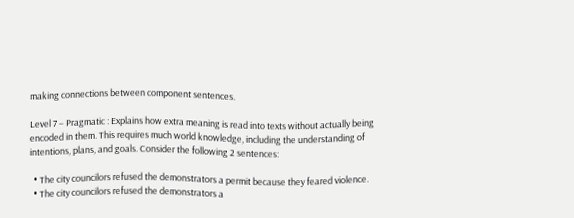making connections between component sentences.

Level 7 – Pragmatic : Explains how extra meaning is read into texts without actually being encoded in them. This requires much world knowledge, including the understanding of intentions, plans, and goals. Consider the following 2 sentences:

  • The city councilors refused the demonstrators a permit because they feared violence.
  • The city councilors refused the demonstrators a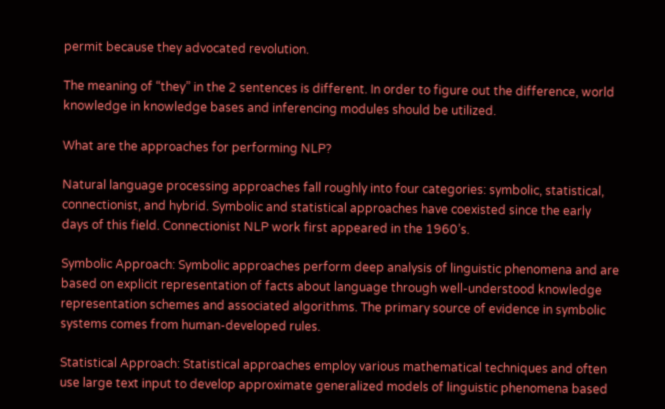permit because they advocated revolution.

The meaning of “they” in the 2 sentences is different. In order to figure out the difference, world knowledge in knowledge bases and inferencing modules should be utilized.

What are the approaches for performing NLP?

Natural language processing approaches fall roughly into four categories: symbolic, statistical, connectionist, and hybrid. Symbolic and statistical approaches have coexisted since the early days of this field. Connectionist NLP work first appeared in the 1960’s.

Symbolic Approach: Symbolic approaches perform deep analysis of linguistic phenomena and are based on explicit representation of facts about language through well-understood knowledge representation schemes and associated algorithms. The primary source of evidence in symbolic systems comes from human-developed rules.

Statistical Approach: Statistical approaches employ various mathematical techniques and often use large text input to develop approximate generalized models of linguistic phenomena based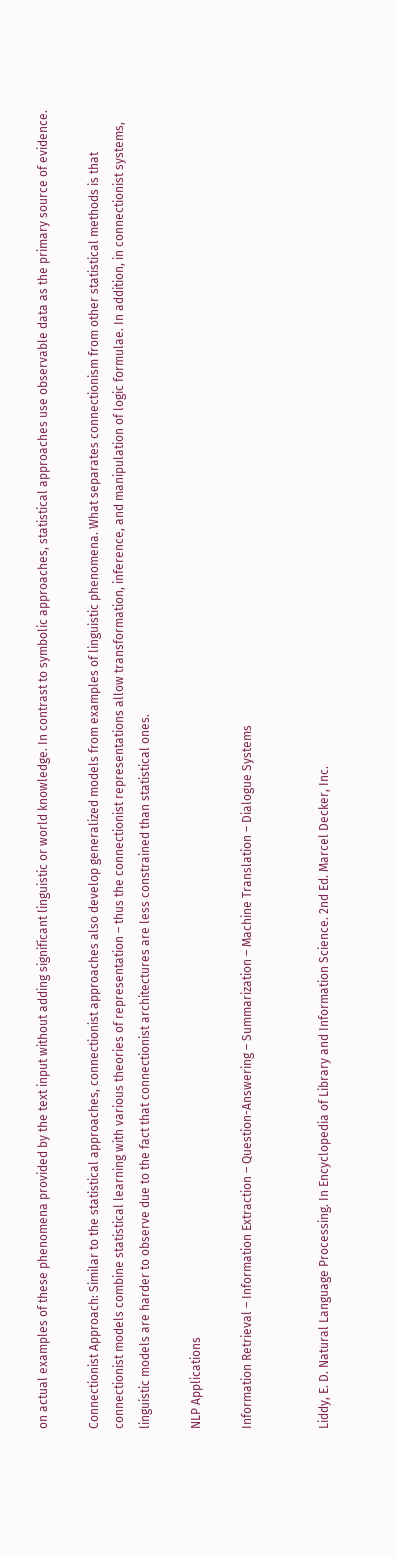on actual examples of these phenomena provided by the text input without adding significant linguistic or world knowledge. In contrast to symbolic approaches, statistical approaches use observable data as the primary source of evidence.

Connectionist Approach: Similar to the statistical approaches, connectionist approaches also develop generalized models from examples of linguistic phenomena. What separates connectionism from other statistical methods is that connectionist models combine statistical learning with various theories of representation – thus the connectionist representations allow transformation, inference, and manipulation of logic formulae. In addition, in connectionist systems, linguistic models are harder to observe due to the fact that connectionist architectures are less constrained than statistical ones.

NLP Applications

Information Retrieval – Information Extraction – Question-Answering – Summarization – Machine Translation – Dialogue Systems


Liddy, E. D. Natural Language Processing. In Encyclopedia of Library and Information Science. 2nd Ed. Marcel Decker, Inc.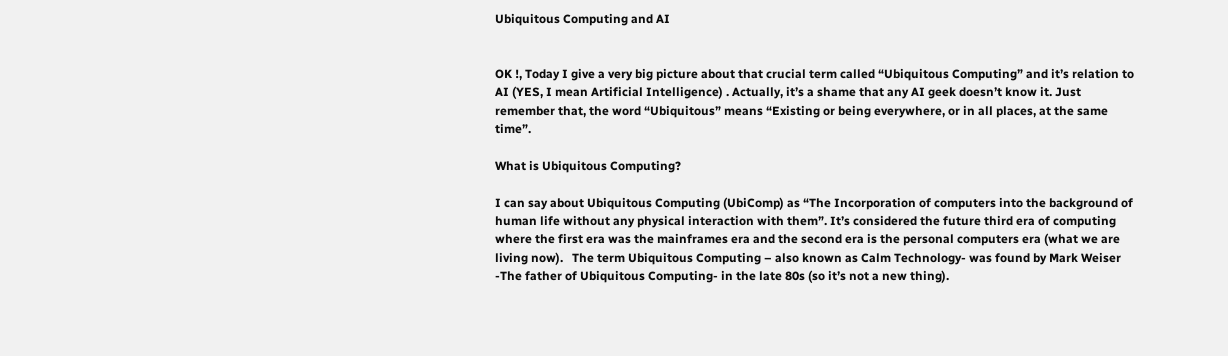Ubiquitous Computing and AI


OK !, Today I give a very big picture about that crucial term called “Ubiquitous Computing” and it’s relation to AI (YES, I mean Artificial Intelligence) . Actually, it’s a shame that any AI geek doesn’t know it. Just remember that, the word “Ubiquitous” means “Existing or being everywhere, or in all places, at the same time”.

What is Ubiquitous Computing?

I can say about Ubiquitous Computing (UbiComp) as “The Incorporation of computers into the background of human life without any physical interaction with them”. It’s considered the future third era of computing where the first era was the mainframes era and the second era is the personal computers era (what we are living now).   The term Ubiquitous Computing – also known as Calm Technology- was found by Mark Weiser -The father of Ubiquitous Computing- in the late 80s (so it’s not a new thing).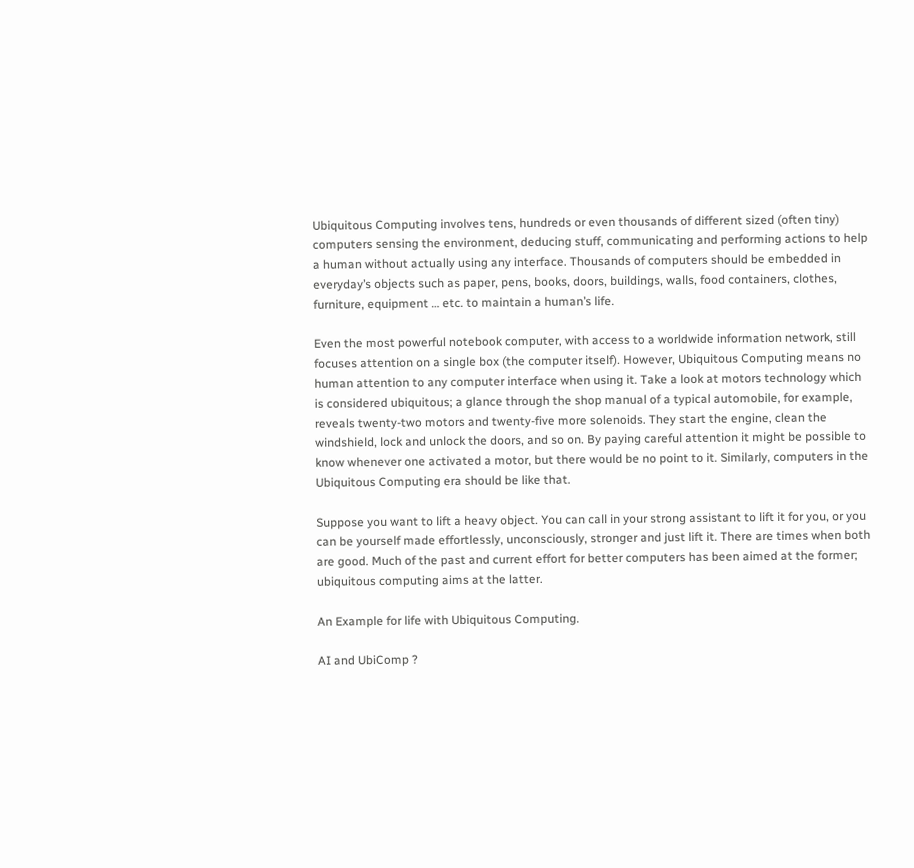Ubiquitous Computing involves tens, hundreds or even thousands of different sized (often tiny) computers sensing the environment, deducing stuff, communicating and performing actions to help a human without actually using any interface. Thousands of computers should be embedded in everyday’s objects such as paper, pens, books, doors, buildings, walls, food containers, clothes, furniture, equipment … etc. to maintain a human’s life.

Even the most powerful notebook computer, with access to a worldwide information network, still focuses attention on a single box (the computer itself). However, Ubiquitous Computing means no human attention to any computer interface when using it. Take a look at motors technology which is considered ubiquitous; a glance through the shop manual of a typical automobile, for example, reveals twenty-two motors and twenty-five more solenoids. They start the engine, clean the windshield, lock and unlock the doors, and so on. By paying careful attention it might be possible to know whenever one activated a motor, but there would be no point to it. Similarly, computers in the Ubiquitous Computing era should be like that.

Suppose you want to lift a heavy object. You can call in your strong assistant to lift it for you, or you can be yourself made effortlessly, unconsciously, stronger and just lift it. There are times when both are good. Much of the past and current effort for better computers has been aimed at the former; ubiquitous computing aims at the latter.

An Example for life with Ubiquitous Computing.

AI and UbiComp ?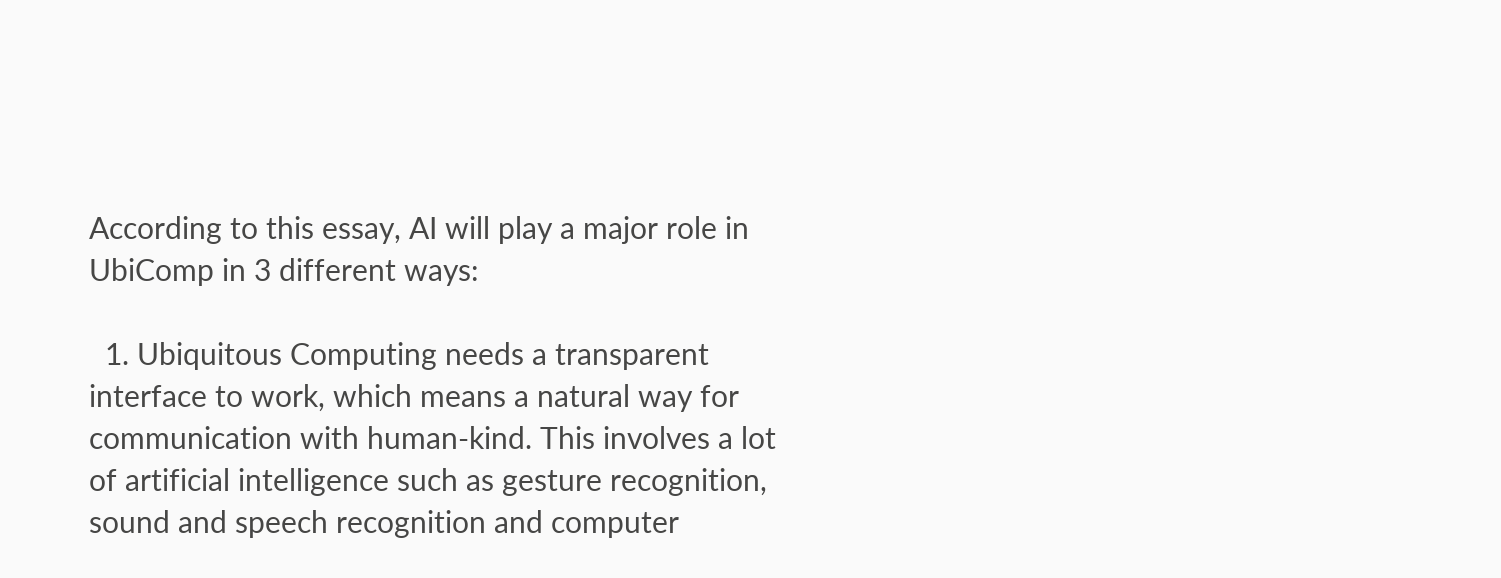According to this essay, AI will play a major role in UbiComp in 3 different ways:

  1. Ubiquitous Computing needs a transparent interface to work, which means a natural way for communication with human-kind. This involves a lot of artificial intelligence such as gesture recognition, sound and speech recognition and computer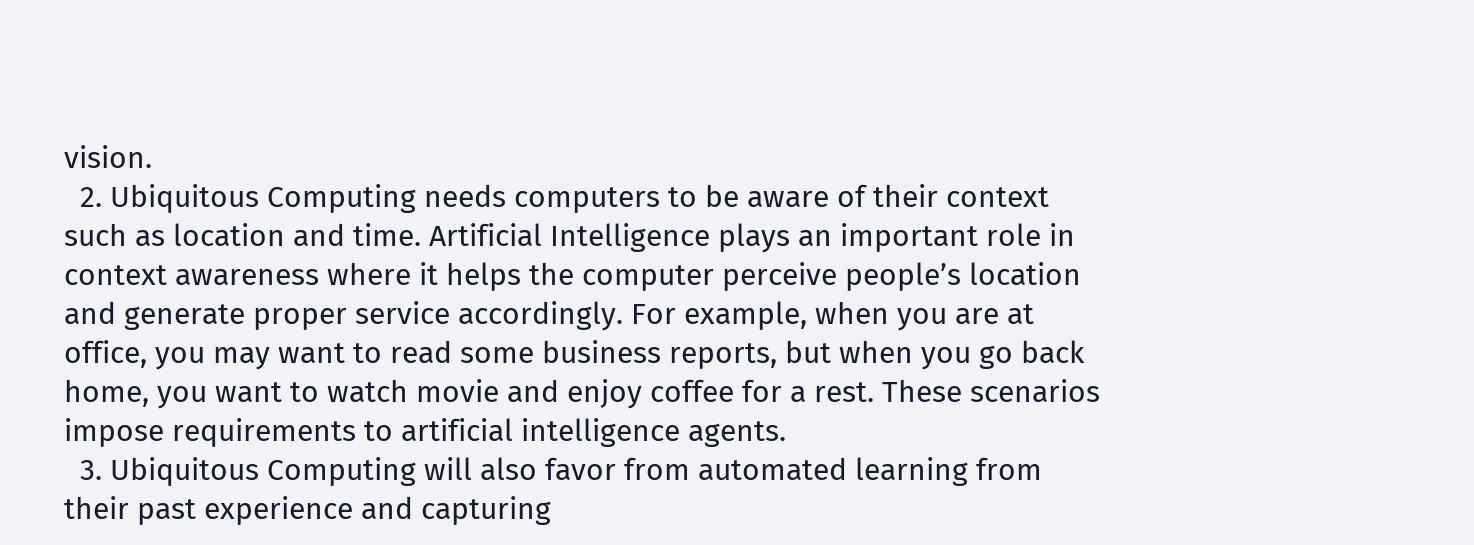vision.
  2. Ubiquitous Computing needs computers to be aware of their context such as location and time. Artificial Intelligence plays an important role in context awareness where it helps the computer perceive people’s location and generate proper service accordingly. For example, when you are at office, you may want to read some business reports, but when you go back home, you want to watch movie and enjoy coffee for a rest. These scenarios impose requirements to artificial intelligence agents.
  3. Ubiquitous Computing will also favor from automated learning from their past experience and capturing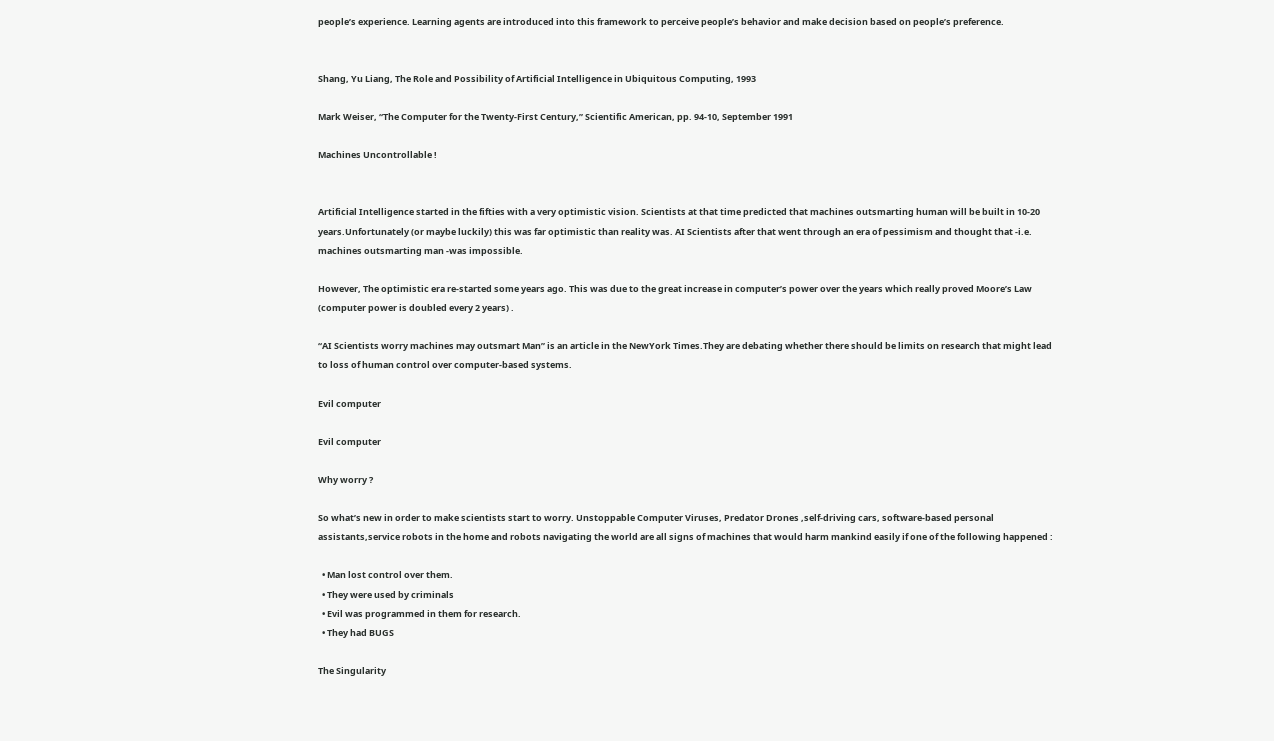people’s experience. Learning agents are introduced into this framework to perceive people’s behavior and make decision based on people’s preference.


Shang, Yu Liang, The Role and Possibility of Artificial Intelligence in Ubiquitous Computing, 1993

Mark Weiser, “The Computer for the Twenty-First Century,” Scientific American, pp. 94-10, September 1991

Machines Uncontrollable !


Artificial Intelligence started in the fifties with a very optimistic vision. Scientists at that time predicted that machines outsmarting human will be built in 10-20 years.Unfortunately (or maybe luckily) this was far optimistic than reality was. AI Scientists after that went through an era of pessimism and thought that -i.e. machines outsmarting man -was impossible.

However, The optimistic era re-started some years ago. This was due to the great increase in computer’s power over the years which really proved Moore’s Law (computer power is doubled every 2 years) .

“AI Scientists worry machines may outsmart Man” is an article in the NewYork Times.They are debating whether there should be limits on research that might lead to loss of human control over computer-based systems.

Evil computer

Evil computer

Why worry ?

So what’s new in order to make scientists start to worry. Unstoppable Computer Viruses, Predator Drones ,self-driving cars, software-based personal assistants,service robots in the home and robots navigating the world are all signs of machines that would harm mankind easily if one of the following happened :

  • Man lost control over them.
  • They were used by criminals
  • Evil was programmed in them for research.
  • They had BUGS

The Singularity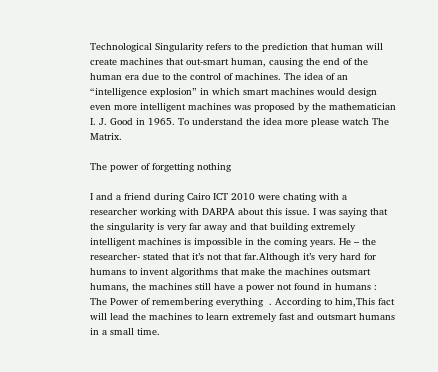Technological Singularity refers to the prediction that human will create machines that out-smart human, causing the end of the human era due to the control of machines. The idea of an “intelligence explosion” in which smart machines would design even more intelligent machines was proposed by the mathematician I. J. Good in 1965. To understand the idea more please watch The Matrix.

The power of forgetting nothing

I and a friend during Cairo ICT 2010 were chating with a researcher working with DARPA about this issue. I was saying that the singularity is very far away and that building extremely intelligent machines is impossible in the coming years. He – the researcher- stated that it’s not that far.Although it’s very hard for humans to invent algorithms that make the machines outsmart humans, the machines still have a power not found in humans : The Power of remembering everything  . According to him,This fact will lead the machines to learn extremely fast and outsmart humans in a small time.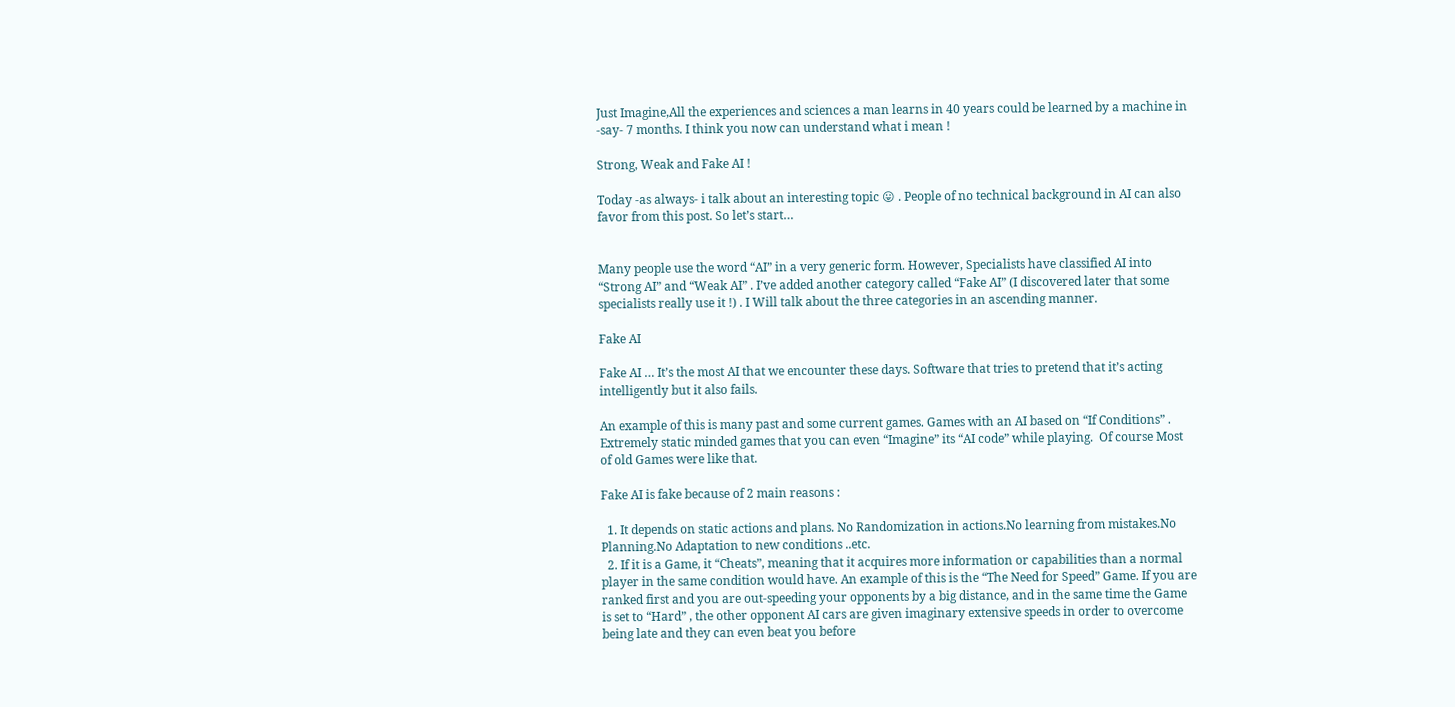Just Imagine,All the experiences and sciences a man learns in 40 years could be learned by a machine in -say- 7 months. I think you now can understand what i mean !

Strong, Weak and Fake AI !

Today -as always- i talk about an interesting topic 😛 . People of no technical background in AI can also favor from this post. So let’s start…


Many people use the word “AI” in a very generic form. However, Specialists have classified AI into “Strong AI” and “Weak AI” . I’ve added another category called “Fake AI” (I discovered later that some specialists really use it !) . I Will talk about the three categories in an ascending manner.

Fake AI

Fake AI … It’s the most AI that we encounter these days. Software that tries to pretend that it’s acting intelligently but it also fails.

An example of this is many past and some current games. Games with an AI based on “If Conditions” . Extremely static minded games that you can even “Imagine” its “AI code” while playing.  Of course Most of old Games were like that.

Fake AI is fake because of 2 main reasons :

  1. It depends on static actions and plans. No Randomization in actions.No learning from mistakes.No Planning.No Adaptation to new conditions ..etc.
  2. If it is a Game, it “Cheats”, meaning that it acquires more information or capabilities than a normal player in the same condition would have. An example of this is the “The Need for Speed” Game. If you are ranked first and you are out-speeding your opponents by a big distance, and in the same time the Game is set to “Hard” , the other opponent AI cars are given imaginary extensive speeds in order to overcome being late and they can even beat you before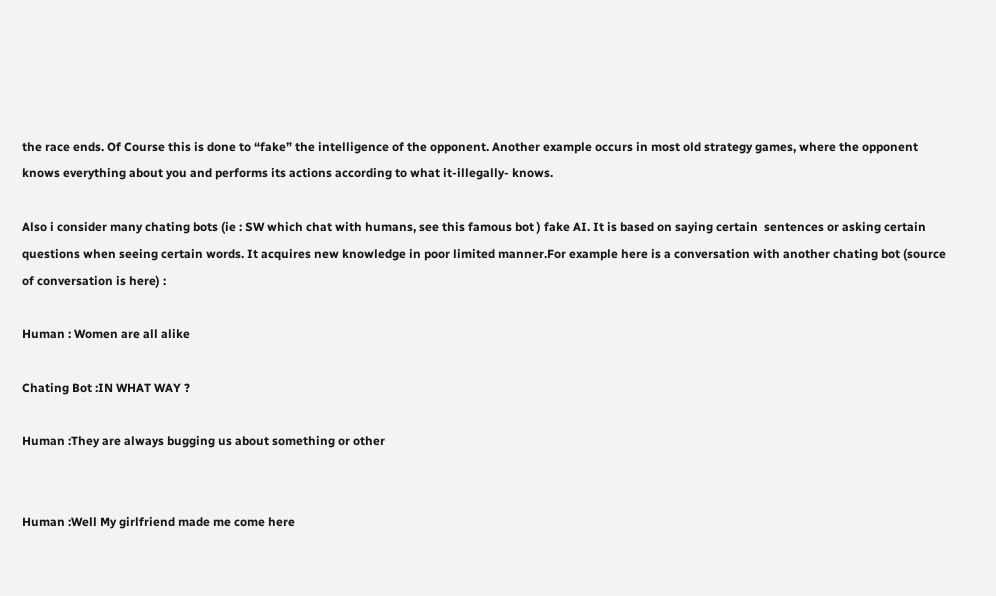the race ends. Of Course this is done to “fake” the intelligence of the opponent. Another example occurs in most old strategy games, where the opponent knows everything about you and performs its actions according to what it-illegally- knows.

Also i consider many chating bots (ie : SW which chat with humans, see this famous bot ) fake AI. It is based on saying certain  sentences or asking certain questions when seeing certain words. It acquires new knowledge in poor limited manner.For example here is a conversation with another chating bot (source of conversation is here) :

Human : Women are all alike

Chating Bot :IN WHAT WAY ?

Human :They are always bugging us about something or other


Human :Well My girlfriend made me come here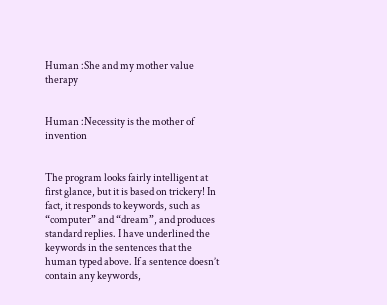Human :She and my mother value therapy


Human :Necessity is the mother of invention


The program looks fairly intelligent at first glance, but it is based on trickery! In fact, it responds to keywords, such as “computer” and “dream”, and produces standard replies. I have underlined the keywords in the sentences that the human typed above. If a sentence doesn’t contain any keywords,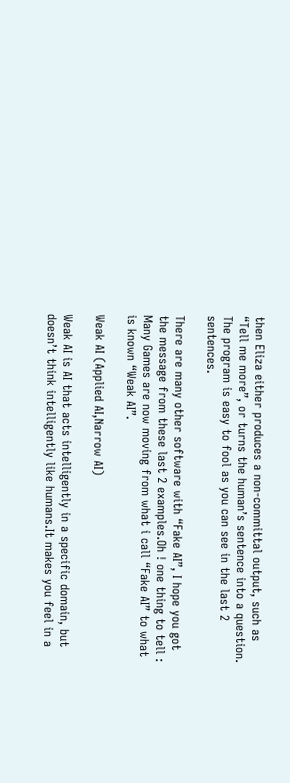then Eliza either produces a non-committal output, such as “Tell me more”, or turns the human’s sentence into a question. The program is easy to fool as you can see in the last 2 sentences.

There are many other software with “Fake AI”, I hope you got the message from these last 2 examples.Oh ! one thing to tell : Many Games are now moving from what i call “Fake AI” to what is known “Weak AI”.

Weak AI (Applied AI,Narrow AI)

Weak AI is AI that acts intelligently in a specific domain, but doesn’t think intelligently like humans.It makes you feel in a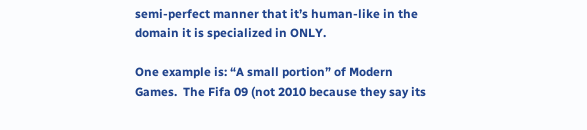semi-perfect manner that it’s human-like in the domain it is specialized in ONLY.

One example is: “A small portion” of Modern Games.  The Fifa 09 (not 2010 because they say its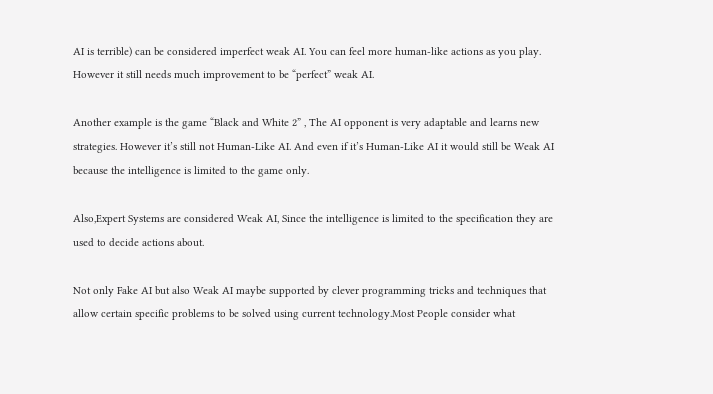AI is terrible) can be considered imperfect weak AI. You can feel more human-like actions as you play. However it still needs much improvement to be “perfect” weak AI.

Another example is the game “Black and White 2” , The AI opponent is very adaptable and learns new strategies. However it’s still not Human-Like AI. And even if it’s Human-Like AI it would still be Weak AI because the intelligence is limited to the game only.

Also,Expert Systems are considered Weak AI, Since the intelligence is limited to the specification they are used to decide actions about.

Not only Fake AI but also Weak AI maybe supported by clever programming tricks and techniques that allow certain specific problems to be solved using current technology.Most People consider what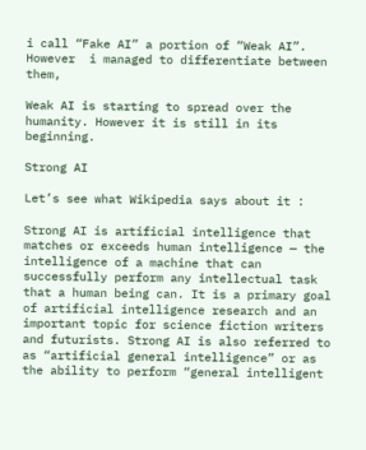i call “Fake AI” a portion of “Weak AI”. However  i managed to differentiate between them,

Weak AI is starting to spread over the humanity. However it is still in its beginning.

Strong AI

Let’s see what Wikipedia says about it :

Strong AI is artificial intelligence that matches or exceeds human intelligence — the intelligence of a machine that can successfully perform any intellectual task that a human being can. It is a primary goal of artificial intelligence research and an important topic for science fiction writers and futurists. Strong AI is also referred to as “artificial general intelligence” or as the ability to perform “general intelligent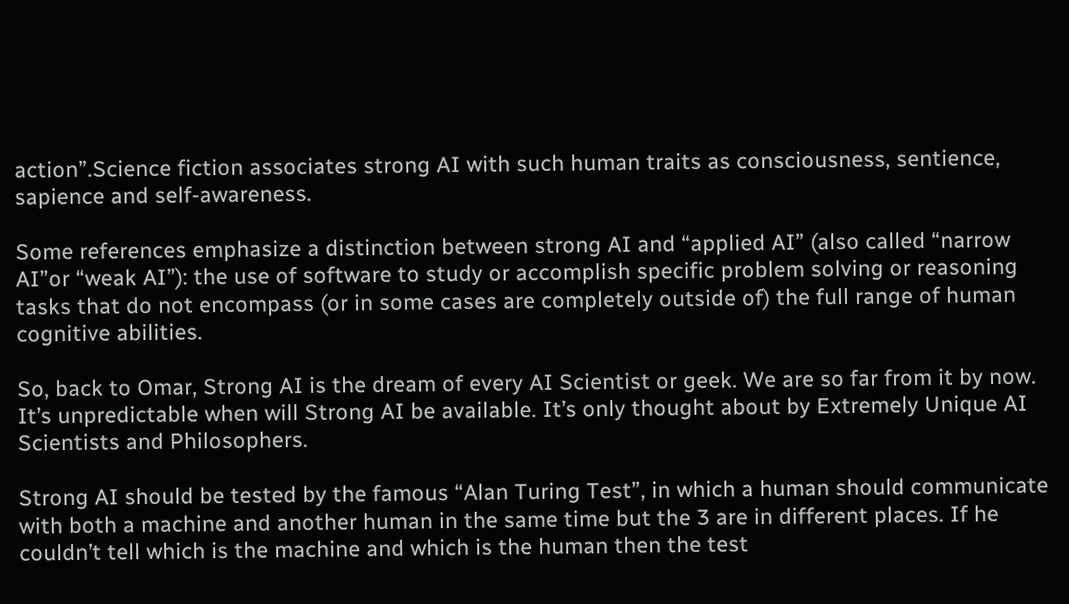action”.Science fiction associates strong AI with such human traits as consciousness, sentience, sapience and self-awareness.

Some references emphasize a distinction between strong AI and “applied AI” (also called “narrow AI”or “weak AI”): the use of software to study or accomplish specific problem solving or reasoning tasks that do not encompass (or in some cases are completely outside of) the full range of human cognitive abilities.

So, back to Omar, Strong AI is the dream of every AI Scientist or geek. We are so far from it by now. It’s unpredictable when will Strong AI be available. It’s only thought about by Extremely Unique AI Scientists and Philosophers.

Strong AI should be tested by the famous “Alan Turing Test”, in which a human should communicate with both a machine and another human in the same time but the 3 are in different places. If he couldn’t tell which is the machine and which is the human then the test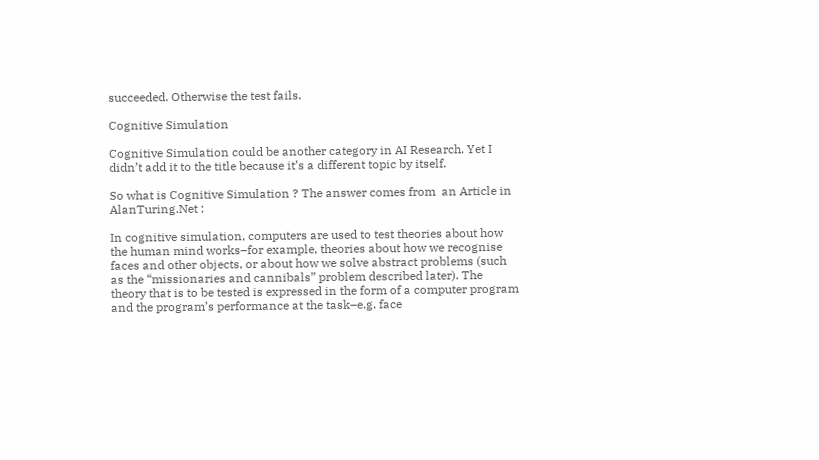succeeded. Otherwise the test fails.

Cognitive Simulation

Cognitive Simulation could be another category in AI Research. Yet I didn’t add it to the title because it’s a different topic by itself.

So what is Cognitive Simulation ? The answer comes from  an Article in AlanTuring.Net :

In cognitive simulation, computers are used to test theories about how the human mind works–for example, theories about how we recognise faces and other objects, or about how we solve abstract problems (such as the “missionaries and cannibals” problem described later). The theory that is to be tested is expressed in the form of a computer program and the program’s performance at the task–e.g. face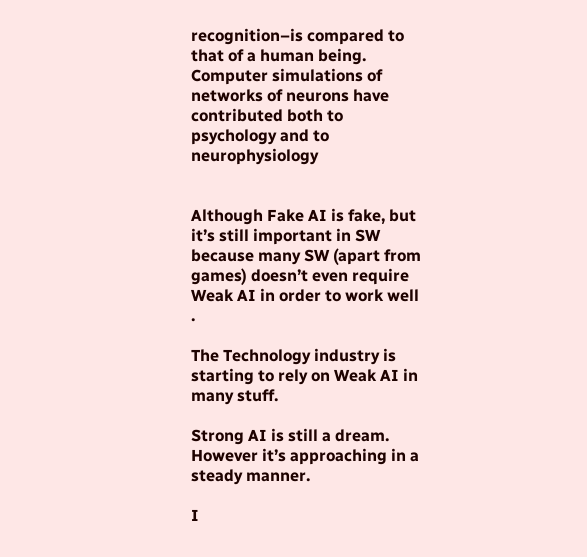recognition–is compared to that of a human being. Computer simulations of networks of neurons have contributed both to psychology and to neurophysiology


Although Fake AI is fake, but it’s still important in SW because many SW (apart from games) doesn’t even require Weak AI in order to work well .

The Technology industry is starting to rely on Weak AI in many stuff.

Strong AI is still a dream. However it’s approaching in a steady manner.

I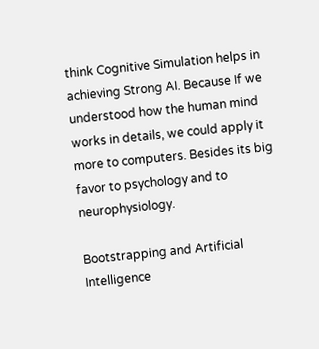think Cognitive Simulation helps in achieving Strong AI. Because If we understood how the human mind works in details, we could apply it more to computers. Besides its big favor to psychology and to neurophysiology.

Bootstrapping and Artificial Intelligence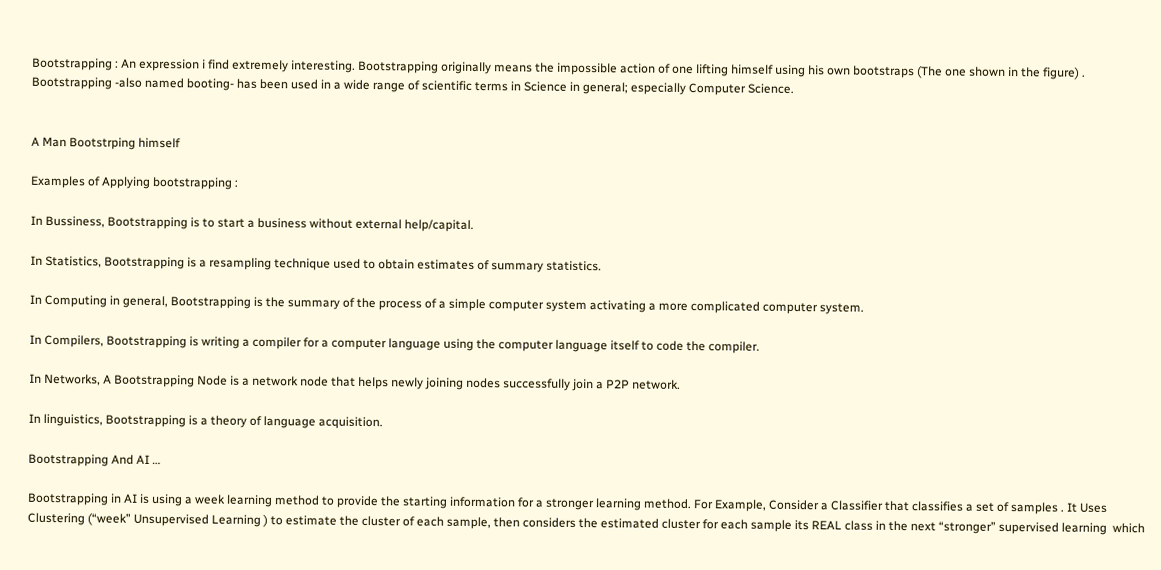Bootstrapping : An expression i find extremely interesting. Bootstrapping originally means the impossible action of one lifting himself using his own bootstraps (The one shown in the figure) . Bootstrapping -also named booting- has been used in a wide range of scientific terms in Science in general; especially Computer Science.


A Man Bootstrping himself

Examples of Applying bootstrapping :

In Bussiness, Bootstrapping is to start a business without external help/capital.

In Statistics, Bootstrapping is a resampling technique used to obtain estimates of summary statistics.

In Computing in general, Bootstrapping is the summary of the process of a simple computer system activating a more complicated computer system.

In Compilers, Bootstrapping is writing a compiler for a computer language using the computer language itself to code the compiler.

In Networks, A Bootstrapping Node is a network node that helps newly joining nodes successfully join a P2P network.

In linguistics, Bootstrapping is a theory of language acquisition.

Bootstrapping And AI …

Bootstrapping in AI is using a week learning method to provide the starting information for a stronger learning method. For Example, Consider a Classifier that classifies a set of samples . It Uses Clustering (“week” Unsupervised Learning ) to estimate the cluster of each sample, then considers the estimated cluster for each sample its REAL class in the next “stronger” supervised learning  which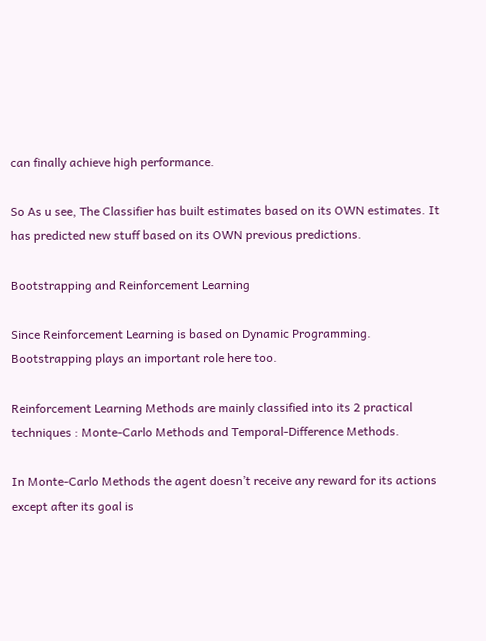can finally achieve high performance.

So As u see, The Classifier has built estimates based on its OWN estimates. It has predicted new stuff based on its OWN previous predictions.

Bootstrapping and Reinforcement Learning

Since Reinforcement Learning is based on Dynamic Programming.  Bootstrapping plays an important role here too.

Reinforcement Learning Methods are mainly classified into its 2 practical techniques : Monte-Carlo Methods and Temporal-Difference Methods.

In Monte-Carlo Methods the agent doesn’t receive any reward for its actions except after its goal is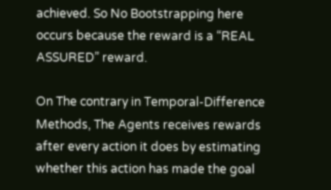achieved. So No Bootstrapping here occurs because the reward is a “REAL ASSURED” reward.

On The contrary in Temporal-Difference Methods, The Agents receives rewards after every action it does by estimating whether this action has made the goal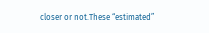closer or not.These “estimated”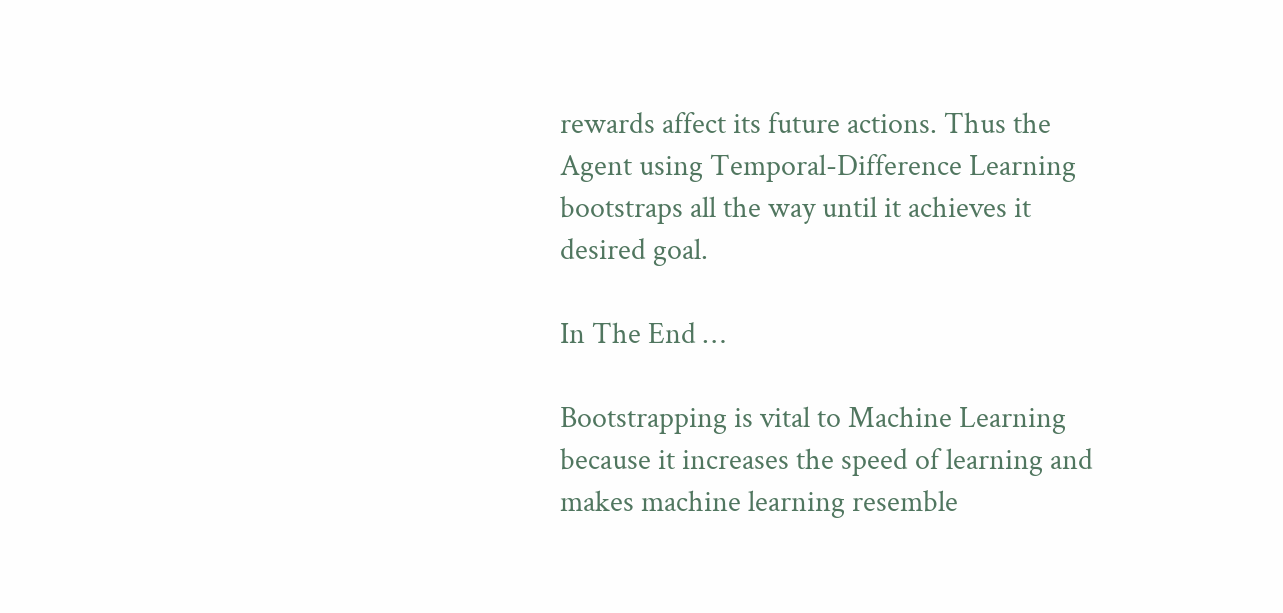rewards affect its future actions. Thus the Agent using Temporal-Difference Learning bootstraps all the way until it achieves it desired goal.

In The End …

Bootstrapping is vital to Machine Learning because it increases the speed of learning and makes machine learning resemble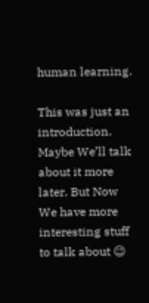human learning.

This was just an introduction. Maybe We’ll talk about it more later. But Now We have more interesting stuff to talk about 😉